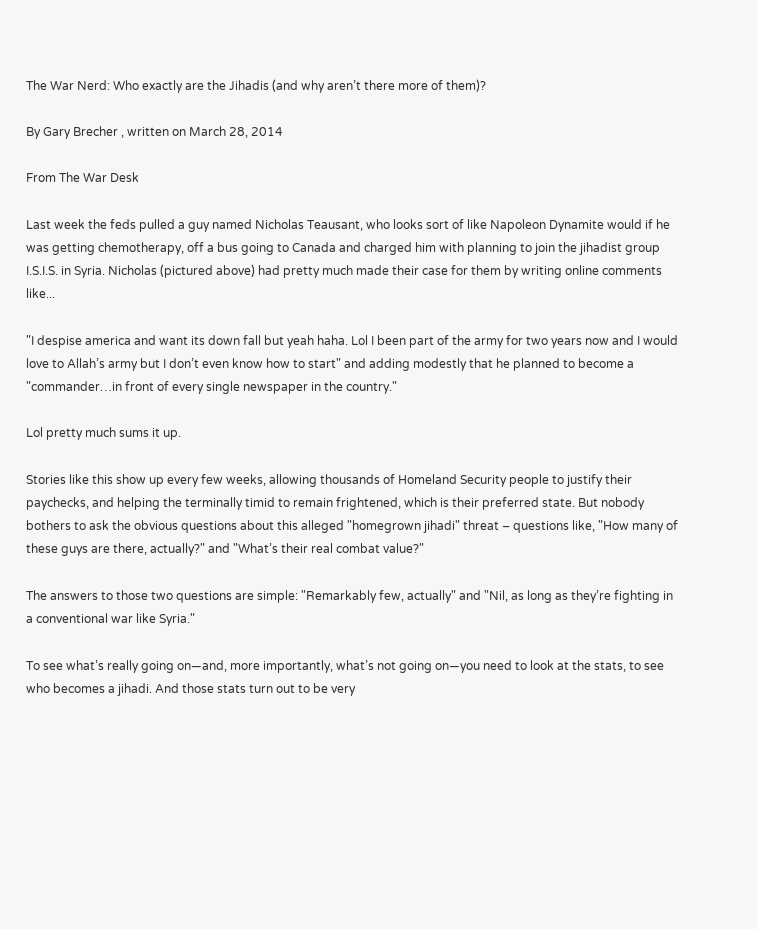The War Nerd: Who exactly are the Jihadis (and why aren’t there more of them)?

By Gary Brecher , written on March 28, 2014

From The War Desk

Last week the feds pulled a guy named Nicholas Teausant, who looks sort of like Napoleon Dynamite would if he was getting chemotherapy, off a bus going to Canada and charged him with planning to join the jihadist group I.S.I.S. in Syria. Nicholas (pictured above) had pretty much made their case for them by writing online comments like...

"I despise america and want its down fall but yeah haha. Lol I been part of the army for two years now and I would love to Allah’s army but I don’t even know how to start" and adding modestly that he planned to become a "commander…in front of every single newspaper in the country."

Lol pretty much sums it up.

Stories like this show up every few weeks, allowing thousands of Homeland Security people to justify their paychecks, and helping the terminally timid to remain frightened, which is their preferred state. But nobody bothers to ask the obvious questions about this alleged "homegrown jihadi" threat – questions like, "How many of these guys are there, actually?" and "What’s their real combat value?"

The answers to those two questions are simple: "Remarkably few, actually" and "Nil, as long as they’re fighting in a conventional war like Syria."

To see what’s really going on—and, more importantly, what’s not going on—you need to look at the stats, to see who becomes a jihadi. And those stats turn out to be very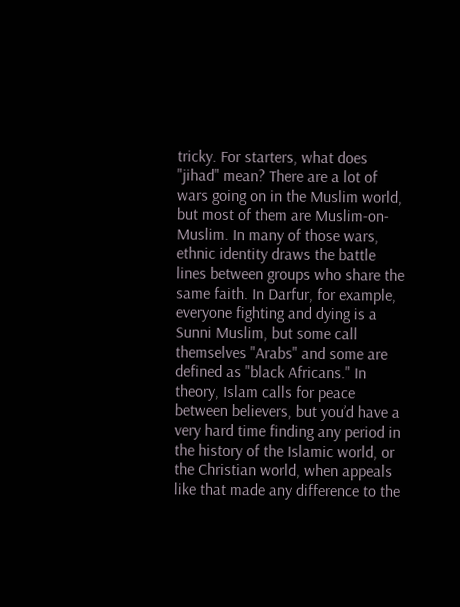tricky. For starters, what does "jihad" mean? There are a lot of wars going on in the Muslim world, but most of them are Muslim-on-Muslim. In many of those wars, ethnic identity draws the battle lines between groups who share the same faith. In Darfur, for example, everyone fighting and dying is a Sunni Muslim, but some call themselves "Arabs" and some are defined as "black Africans." In theory, Islam calls for peace between believers, but you’d have a very hard time finding any period in the history of the Islamic world, or the Christian world, when appeals like that made any difference to the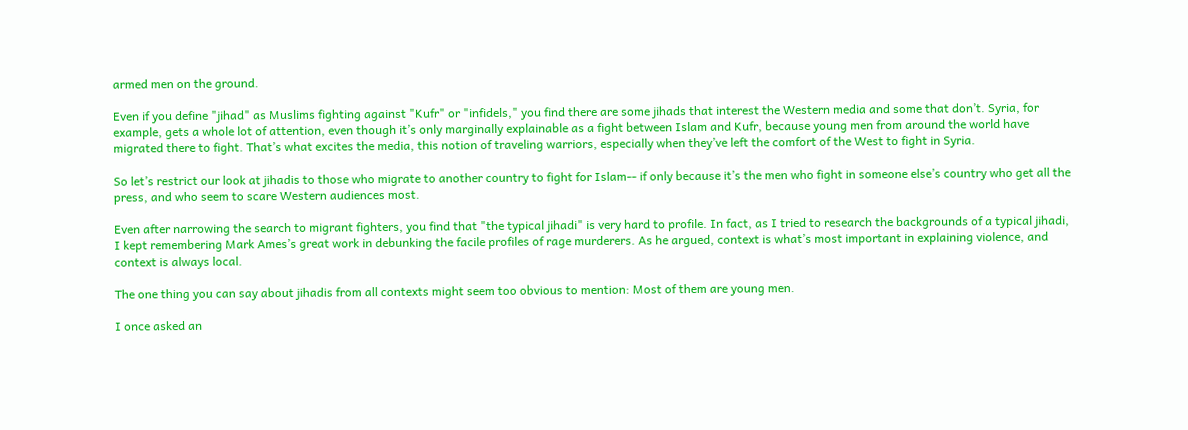armed men on the ground.

Even if you define "jihad" as Muslims fighting against "Kufr" or "infidels," you find there are some jihads that interest the Western media and some that don’t. Syria, for example, gets a whole lot of attention, even though it’s only marginally explainable as a fight between Islam and Kufr, because young men from around the world have migrated there to fight. That’s what excites the media, this notion of traveling warriors, especially when they’ve left the comfort of the West to fight in Syria.

So let’s restrict our look at jihadis to those who migrate to another country to fight for Islam-- if only because it’s the men who fight in someone else’s country who get all the press, and who seem to scare Western audiences most.

Even after narrowing the search to migrant fighters, you find that "the typical jihadi" is very hard to profile. In fact, as I tried to research the backgrounds of a typical jihadi, I kept remembering Mark Ames’s great work in debunking the facile profiles of rage murderers. As he argued, context is what’s most important in explaining violence, and context is always local.

The one thing you can say about jihadis from all contexts might seem too obvious to mention: Most of them are young men.

I once asked an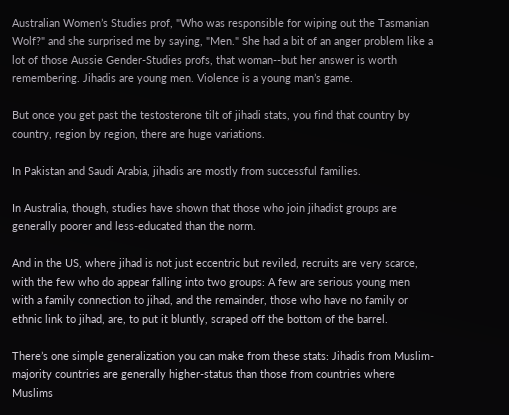Australian Women’s Studies prof, "Who was responsible for wiping out the Tasmanian Wolf?" and she surprised me by saying, "Men." She had a bit of an anger problem like a lot of those Aussie Gender-Studies profs, that woman--but her answer is worth remembering. Jihadis are young men. Violence is a young man’s game.

But once you get past the testosterone tilt of jihadi stats, you find that country by country, region by region, there are huge variations.

In Pakistan and Saudi Arabia, jihadis are mostly from successful families.

In Australia, though, studies have shown that those who join jihadist groups are generally poorer and less-educated than the norm.

And in the US, where jihad is not just eccentric but reviled, recruits are very scarce, with the few who do appear falling into two groups: A few are serious young men with a family connection to jihad, and the remainder, those who have no family or ethnic link to jihad, are, to put it bluntly, scraped off the bottom of the barrel.

There’s one simple generalization you can make from these stats: Jihadis from Muslim-majority countries are generally higher-status than those from countries where Muslims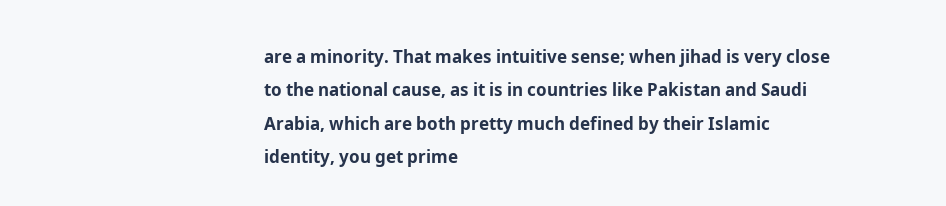are a minority. That makes intuitive sense; when jihad is very close to the national cause, as it is in countries like Pakistan and Saudi Arabia, which are both pretty much defined by their Islamic identity, you get prime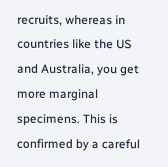recruits, whereas in countries like the US and Australia, you get more marginal specimens. This is confirmed by a careful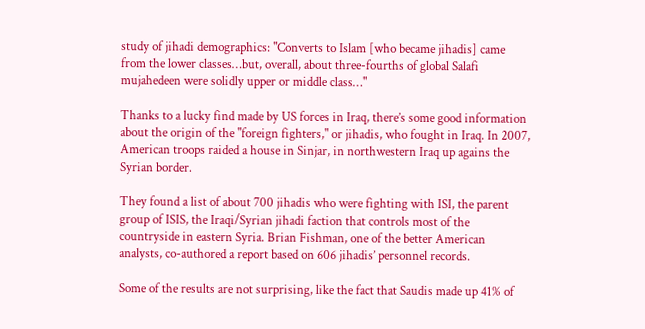study of jihadi demographics: "Converts to Islam [who became jihadis] came from the lower classes…but, overall, about three-fourths of global Salafi mujahedeen were solidly upper or middle class…"

Thanks to a lucky find made by US forces in Iraq, there’s some good information about the origin of the "foreign fighters," or jihadis, who fought in Iraq. In 2007, American troops raided a house in Sinjar, in northwestern Iraq up agains the Syrian border.

They found a list of about 700 jihadis who were fighting with ISI, the parent group of ISIS, the Iraqi/Syrian jihadi faction that controls most of the countryside in eastern Syria. Brian Fishman, one of the better American analysts, co-authored a report based on 606 jihadis’ personnel records.

Some of the results are not surprising, like the fact that Saudis made up 41% of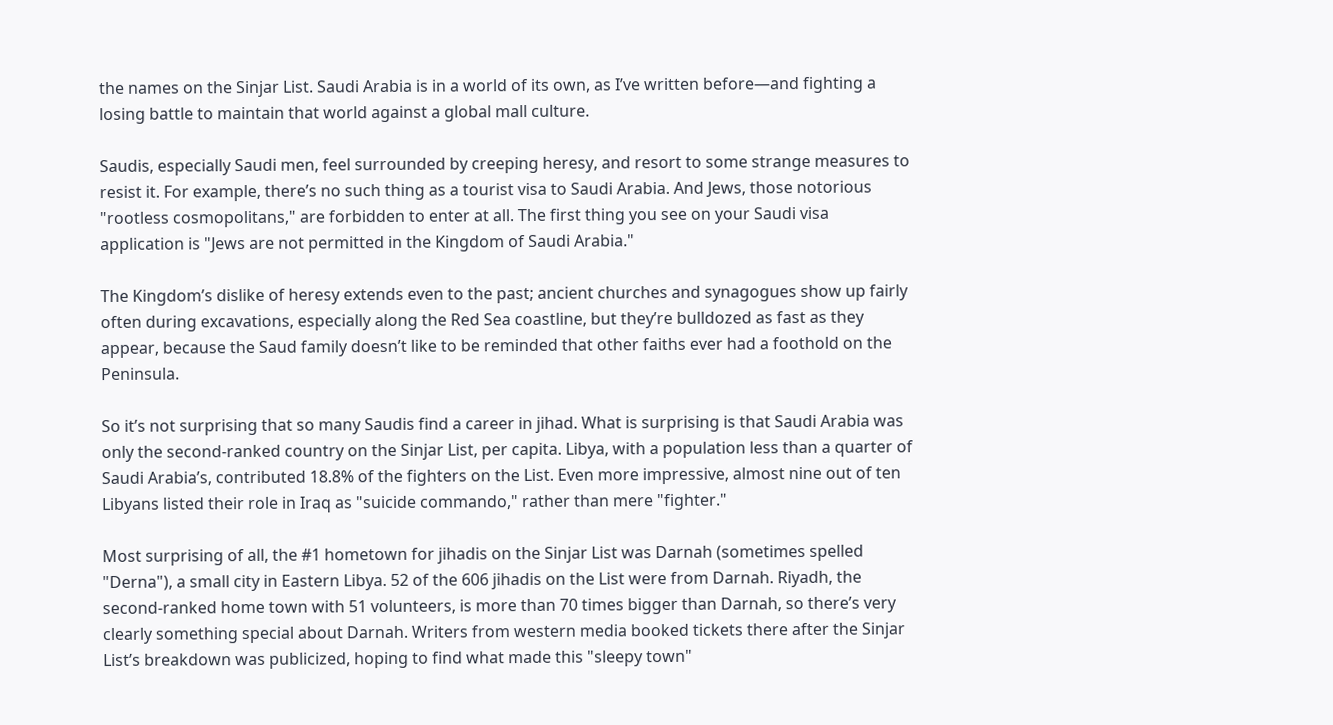the names on the Sinjar List. Saudi Arabia is in a world of its own, as I’ve written before—and fighting a losing battle to maintain that world against a global mall culture.

Saudis, especially Saudi men, feel surrounded by creeping heresy, and resort to some strange measures to resist it. For example, there’s no such thing as a tourist visa to Saudi Arabia. And Jews, those notorious "rootless cosmopolitans," are forbidden to enter at all. The first thing you see on your Saudi visa application is "Jews are not permitted in the Kingdom of Saudi Arabia."

The Kingdom’s dislike of heresy extends even to the past; ancient churches and synagogues show up fairly often during excavations, especially along the Red Sea coastline, but they’re bulldozed as fast as they appear, because the Saud family doesn’t like to be reminded that other faiths ever had a foothold on the Peninsula.

So it’s not surprising that so many Saudis find a career in jihad. What is surprising is that Saudi Arabia was only the second-ranked country on the Sinjar List, per capita. Libya, with a population less than a quarter of Saudi Arabia’s, contributed 18.8% of the fighters on the List. Even more impressive, almost nine out of ten Libyans listed their role in Iraq as "suicide commando," rather than mere "fighter."

Most surprising of all, the #1 hometown for jihadis on the Sinjar List was Darnah (sometimes spelled "Derna"), a small city in Eastern Libya. 52 of the 606 jihadis on the List were from Darnah. Riyadh, the second-ranked home town with 51 volunteers, is more than 70 times bigger than Darnah, so there’s very clearly something special about Darnah. Writers from western media booked tickets there after the Sinjar List’s breakdown was publicized, hoping to find what made this "sleepy town"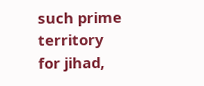such prime territory for jihad,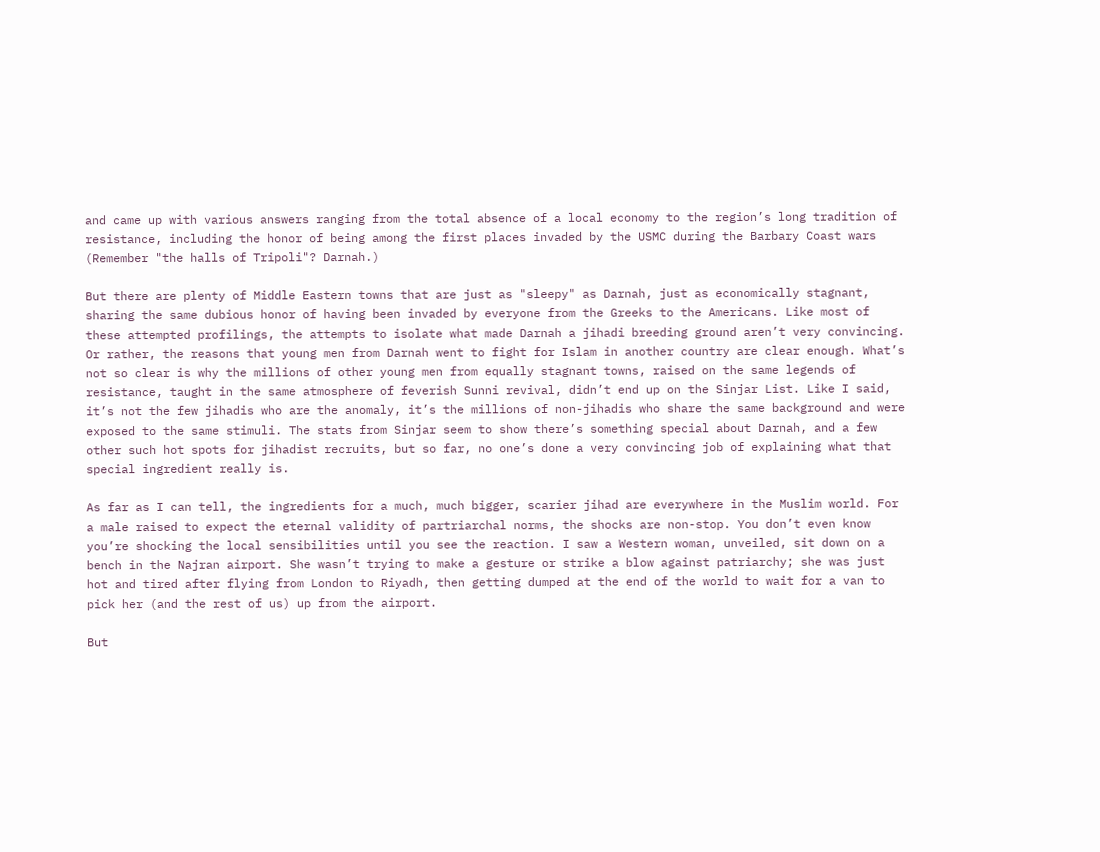and came up with various answers ranging from the total absence of a local economy to the region’s long tradition of resistance, including the honor of being among the first places invaded by the USMC during the Barbary Coast wars (Remember "the halls of Tripoli"? Darnah.)

But there are plenty of Middle Eastern towns that are just as "sleepy" as Darnah, just as economically stagnant, sharing the same dubious honor of having been invaded by everyone from the Greeks to the Americans. Like most of these attempted profilings, the attempts to isolate what made Darnah a jihadi breeding ground aren’t very convincing. Or rather, the reasons that young men from Darnah went to fight for Islam in another country are clear enough. What’s not so clear is why the millions of other young men from equally stagnant towns, raised on the same legends of resistance, taught in the same atmosphere of feverish Sunni revival, didn’t end up on the Sinjar List. Like I said, it’s not the few jihadis who are the anomaly, it’s the millions of non-jihadis who share the same background and were exposed to the same stimuli. The stats from Sinjar seem to show there’s something special about Darnah, and a few other such hot spots for jihadist recruits, but so far, no one’s done a very convincing job of explaining what that special ingredient really is.

As far as I can tell, the ingredients for a much, much bigger, scarier jihad are everywhere in the Muslim world. For a male raised to expect the eternal validity of partriarchal norms, the shocks are non-stop. You don’t even know you’re shocking the local sensibilities until you see the reaction. I saw a Western woman, unveiled, sit down on a bench in the Najran airport. She wasn’t trying to make a gesture or strike a blow against patriarchy; she was just hot and tired after flying from London to Riyadh, then getting dumped at the end of the world to wait for a van to pick her (and the rest of us) up from the airport.

But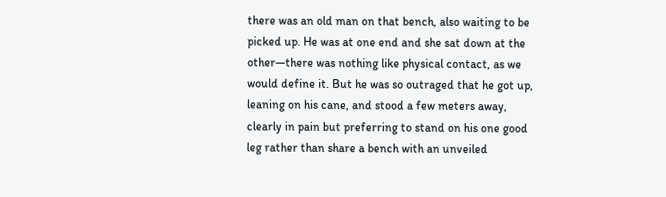there was an old man on that bench, also waiting to be picked up. He was at one end and she sat down at the other—there was nothing like physical contact, as we would define it. But he was so outraged that he got up, leaning on his cane, and stood a few meters away, clearly in pain but preferring to stand on his one good leg rather than share a bench with an unveiled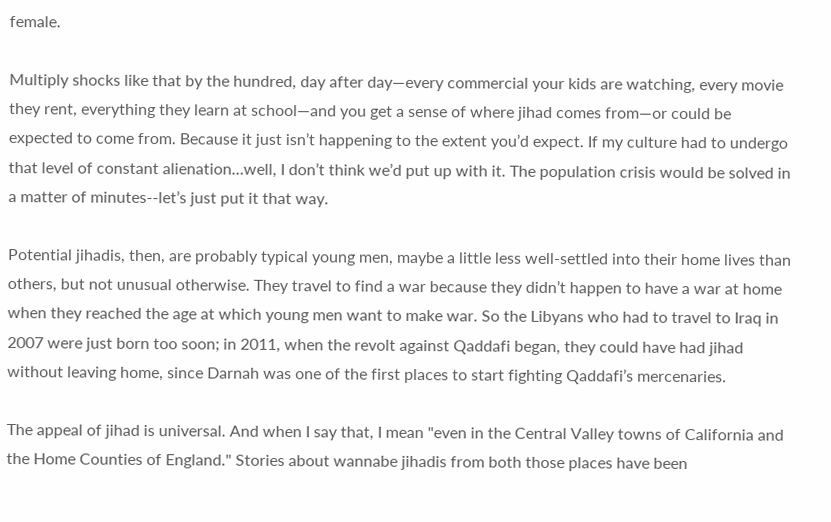female.

Multiply shocks like that by the hundred, day after day—every commercial your kids are watching, every movie they rent, everything they learn at school—and you get a sense of where jihad comes from—or could be expected to come from. Because it just isn’t happening to the extent you’d expect. If my culture had to undergo that level of constant alienation…well, I don’t think we’d put up with it. The population crisis would be solved in a matter of minutes--let’s just put it that way.

Potential jihadis, then, are probably typical young men, maybe a little less well-settled into their home lives than others, but not unusual otherwise. They travel to find a war because they didn’t happen to have a war at home when they reached the age at which young men want to make war. So the Libyans who had to travel to Iraq in 2007 were just born too soon; in 2011, when the revolt against Qaddafi began, they could have had jihad without leaving home, since Darnah was one of the first places to start fighting Qaddafi’s mercenaries.

The appeal of jihad is universal. And when I say that, I mean "even in the Central Valley towns of California and the Home Counties of England." Stories about wannabe jihadis from both those places have been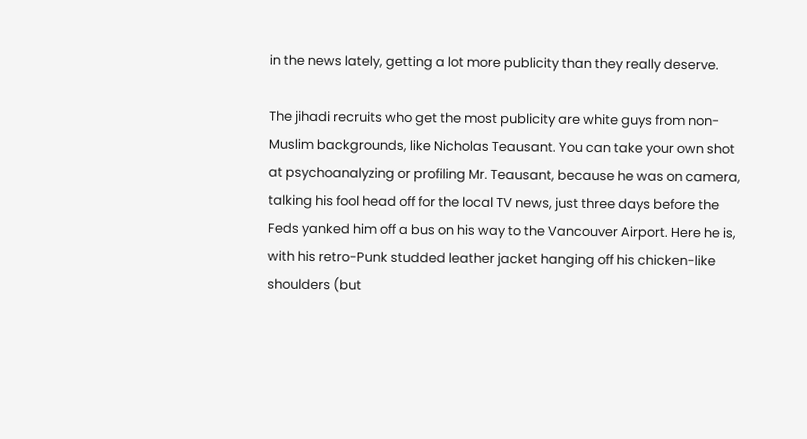in the news lately, getting a lot more publicity than they really deserve.

The jihadi recruits who get the most publicity are white guys from non-Muslim backgrounds, like Nicholas Teausant. You can take your own shot at psychoanalyzing or profiling Mr. Teausant, because he was on camera, talking his fool head off for the local TV news, just three days before the Feds yanked him off a bus on his way to the Vancouver Airport. Here he is, with his retro-Punk studded leather jacket hanging off his chicken-like shoulders (but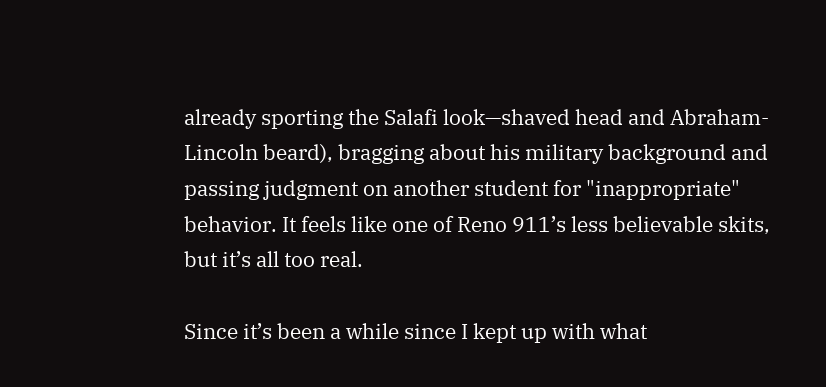already sporting the Salafi look—shaved head and Abraham-Lincoln beard), bragging about his military background and passing judgment on another student for "inappropriate" behavior. It feels like one of Reno 911’s less believable skits, but it’s all too real.

Since it’s been a while since I kept up with what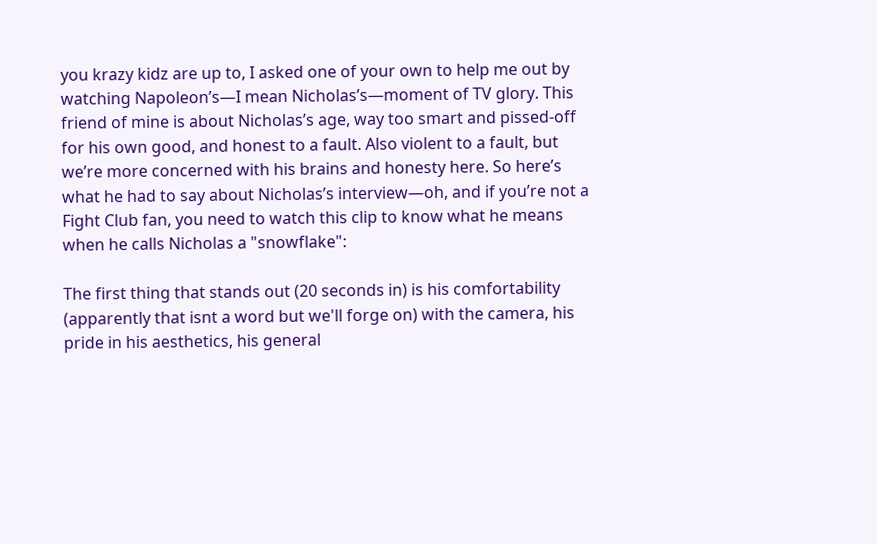you krazy kidz are up to, I asked one of your own to help me out by watching Napoleon’s—I mean Nicholas’s—moment of TV glory. This friend of mine is about Nicholas’s age, way too smart and pissed-off for his own good, and honest to a fault. Also violent to a fault, but we’re more concerned with his brains and honesty here. So here’s what he had to say about Nicholas’s interview—oh, and if you’re not a Fight Club fan, you need to watch this clip to know what he means when he calls Nicholas a "snowflake":

The first thing that stands out (20 seconds in) is his comfortability (apparently that isnt a word but we'll forge on) with the camera, his pride in his aesthetics, his general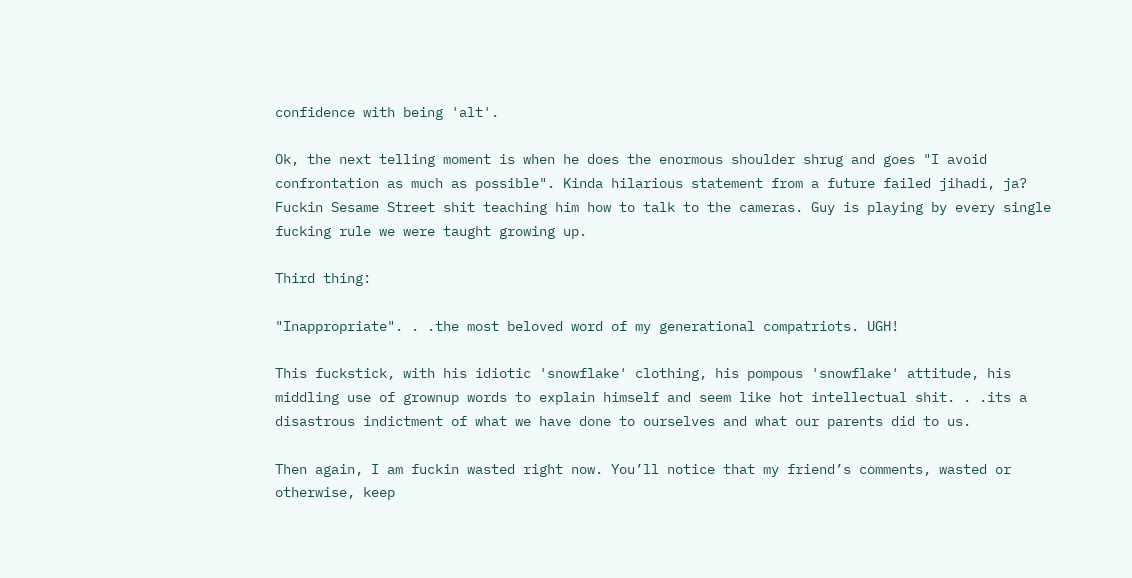confidence with being 'alt'.

Ok, the next telling moment is when he does the enormous shoulder shrug and goes "I avoid confrontation as much as possible". Kinda hilarious statement from a future failed jihadi, ja? Fuckin Sesame Street shit teaching him how to talk to the cameras. Guy is playing by every single fucking rule we were taught growing up.

Third thing:

"Inappropriate". . .the most beloved word of my generational compatriots. UGH!

This fuckstick, with his idiotic 'snowflake' clothing, his pompous 'snowflake' attitude, his middling use of grownup words to explain himself and seem like hot intellectual shit. . .its a disastrous indictment of what we have done to ourselves and what our parents did to us.

Then again, I am fuckin wasted right now. You’ll notice that my friend’s comments, wasted or otherwise, keep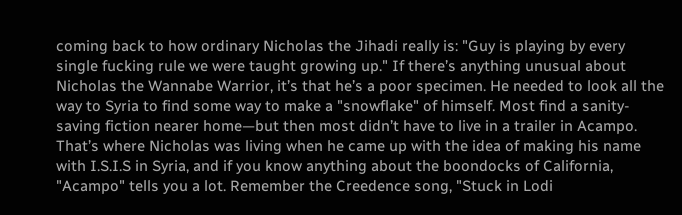coming back to how ordinary Nicholas the Jihadi really is: "Guy is playing by every single fucking rule we were taught growing up." If there’s anything unusual about Nicholas the Wannabe Warrior, it’s that he’s a poor specimen. He needed to look all the way to Syria to find some way to make a "snowflake" of himself. Most find a sanity-saving fiction nearer home—but then most didn’t have to live in a trailer in Acampo. That’s where Nicholas was living when he came up with the idea of making his name with I.S.I.S in Syria, and if you know anything about the boondocks of California, "Acampo" tells you a lot. Remember the Creedence song, "Stuck in Lodi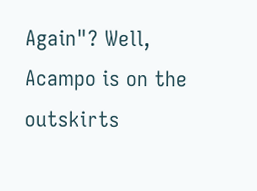Again"? Well, Acampo is on the outskirts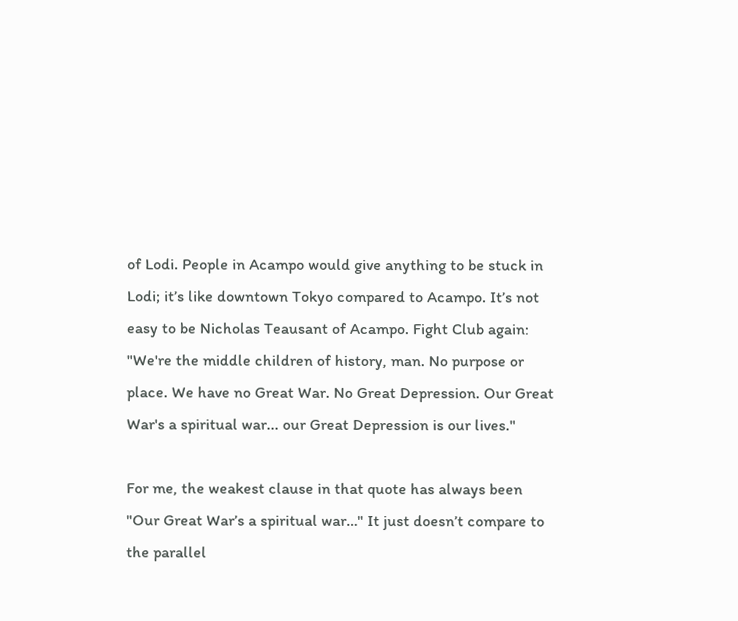of Lodi. People in Acampo would give anything to be stuck in Lodi; it’s like downtown Tokyo compared to Acampo. It’s not easy to be Nicholas Teausant of Acampo. Fight Club again: "We're the middle children of history, man. No purpose or place. We have no Great War. No Great Depression. Our Great War's a spiritual war... our Great Depression is our lives."

For me, the weakest clause in that quote has always been "Our Great War’s a spiritual war…" It just doesn’t compare to the parallel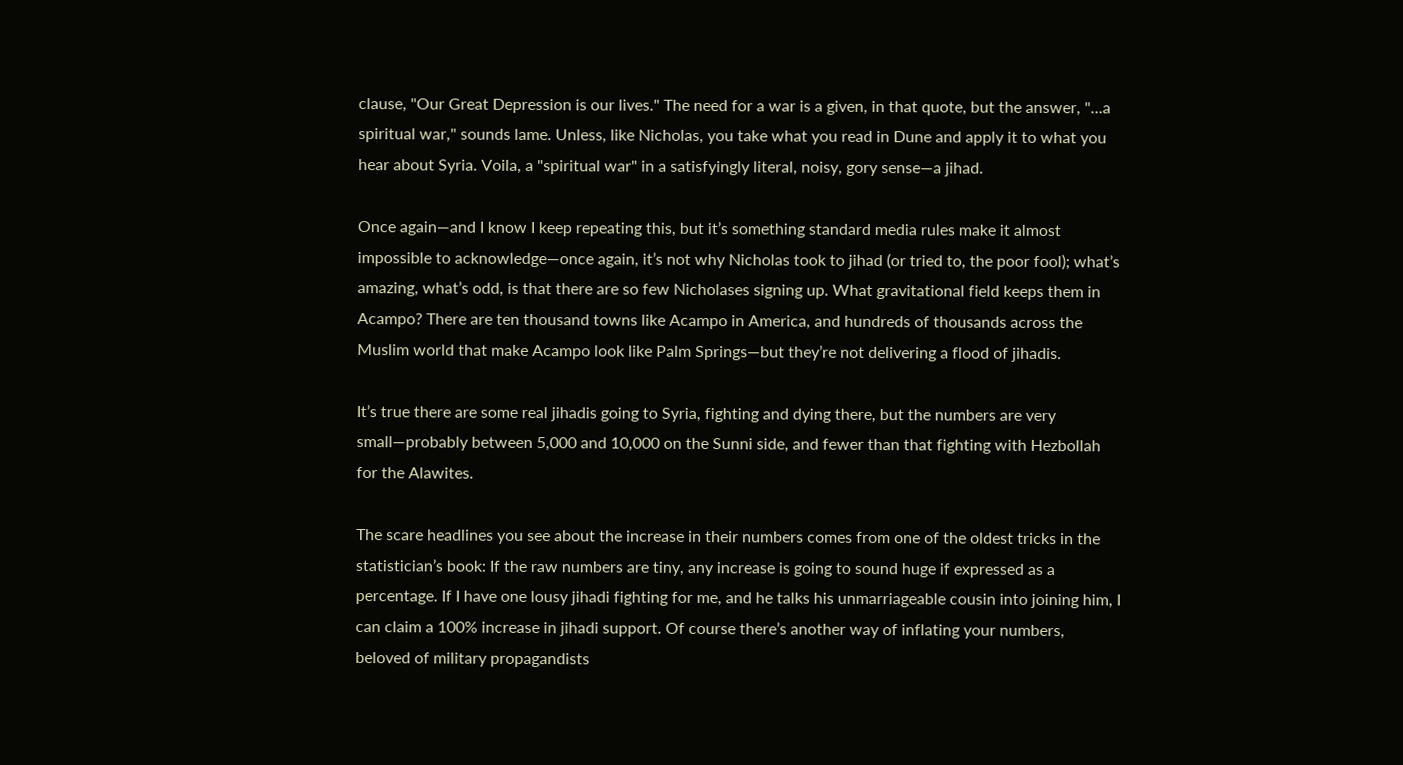clause, "Our Great Depression is our lives." The need for a war is a given, in that quote, but the answer, "…a spiritual war," sounds lame. Unless, like Nicholas, you take what you read in Dune and apply it to what you hear about Syria. Voila, a "spiritual war" in a satisfyingly literal, noisy, gory sense—a jihad.

Once again—and I know I keep repeating this, but it’s something standard media rules make it almost impossible to acknowledge—once again, it’s not why Nicholas took to jihad (or tried to, the poor fool); what’s amazing, what’s odd, is that there are so few Nicholases signing up. What gravitational field keeps them in Acampo? There are ten thousand towns like Acampo in America, and hundreds of thousands across the Muslim world that make Acampo look like Palm Springs—but they’re not delivering a flood of jihadis.

It’s true there are some real jihadis going to Syria, fighting and dying there, but the numbers are very small—probably between 5,000 and 10,000 on the Sunni side, and fewer than that fighting with Hezbollah for the Alawites.

The scare headlines you see about the increase in their numbers comes from one of the oldest tricks in the statistician’s book: If the raw numbers are tiny, any increase is going to sound huge if expressed as a percentage. If I have one lousy jihadi fighting for me, and he talks his unmarriageable cousin into joining him, I can claim a 100% increase in jihadi support. Of course there’s another way of inflating your numbers, beloved of military propagandists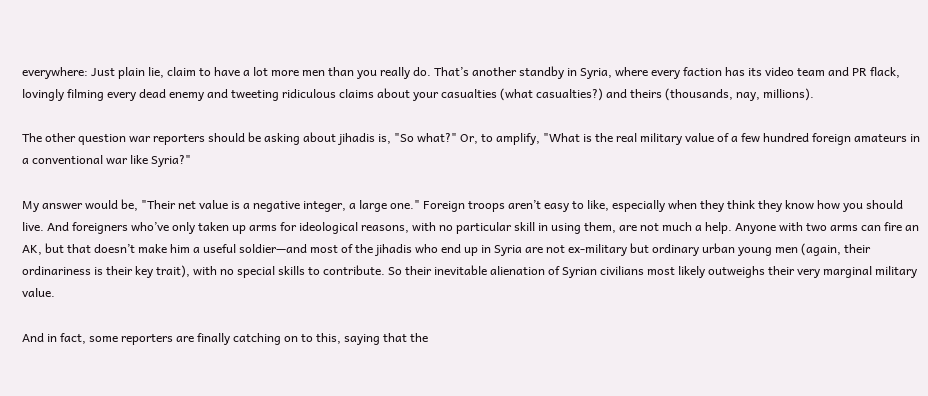everywhere: Just plain lie, claim to have a lot more men than you really do. That’s another standby in Syria, where every faction has its video team and PR flack, lovingly filming every dead enemy and tweeting ridiculous claims about your casualties (what casualties?) and theirs (thousands, nay, millions).

The other question war reporters should be asking about jihadis is, "So what?" Or, to amplify, "What is the real military value of a few hundred foreign amateurs in a conventional war like Syria?"

My answer would be, "Their net value is a negative integer, a large one." Foreign troops aren’t easy to like, especially when they think they know how you should live. And foreigners who’ve only taken up arms for ideological reasons, with no particular skill in using them, are not much a help. Anyone with two arms can fire an AK, but that doesn’t make him a useful soldier—and most of the jihadis who end up in Syria are not ex-military but ordinary urban young men (again, their ordinariness is their key trait), with no special skills to contribute. So their inevitable alienation of Syrian civilians most likely outweighs their very marginal military value.

And in fact, some reporters are finally catching on to this, saying that the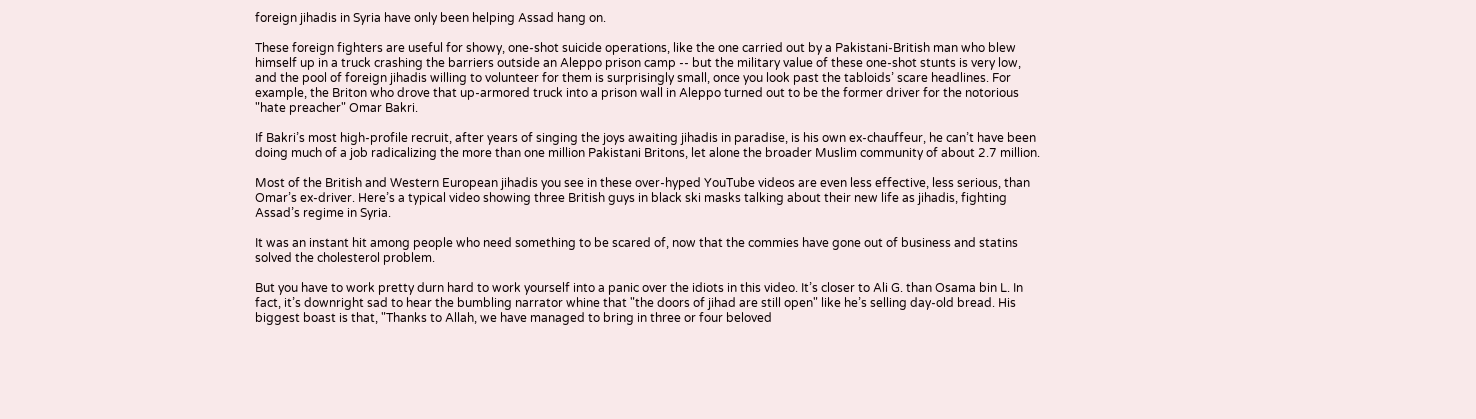foreign jihadis in Syria have only been helping Assad hang on.

These foreign fighters are useful for showy, one-shot suicide operations, like the one carried out by a Pakistani-British man who blew himself up in a truck crashing the barriers outside an Aleppo prison camp -- but the military value of these one-shot stunts is very low, and the pool of foreign jihadis willing to volunteer for them is surprisingly small, once you look past the tabloids’ scare headlines. For example, the Briton who drove that up-armored truck into a prison wall in Aleppo turned out to be the former driver for the notorious "hate preacher" Omar Bakri.

If Bakri’s most high-profile recruit, after years of singing the joys awaiting jihadis in paradise, is his own ex-chauffeur, he can’t have been doing much of a job radicalizing the more than one million Pakistani Britons, let alone the broader Muslim community of about 2.7 million.

Most of the British and Western European jihadis you see in these over-hyped YouTube videos are even less effective, less serious, than Omar’s ex-driver. Here’s a typical video showing three British guys in black ski masks talking about their new life as jihadis, fighting Assad’s regime in Syria.

It was an instant hit among people who need something to be scared of, now that the commies have gone out of business and statins solved the cholesterol problem.

But you have to work pretty durn hard to work yourself into a panic over the idiots in this video. It’s closer to Ali G. than Osama bin L. In fact, it’s downright sad to hear the bumbling narrator whine that "the doors of jihad are still open" like he’s selling day-old bread. His biggest boast is that, "Thanks to Allah, we have managed to bring in three or four beloved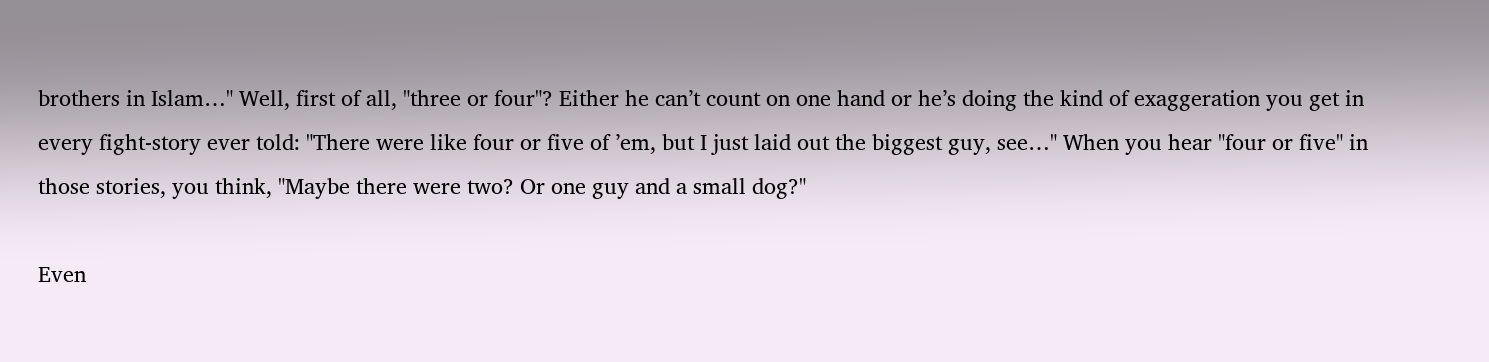brothers in Islam…" Well, first of all, "three or four"? Either he can’t count on one hand or he’s doing the kind of exaggeration you get in every fight-story ever told: "There were like four or five of ’em, but I just laid out the biggest guy, see…" When you hear "four or five" in those stories, you think, "Maybe there were two? Or one guy and a small dog?"

Even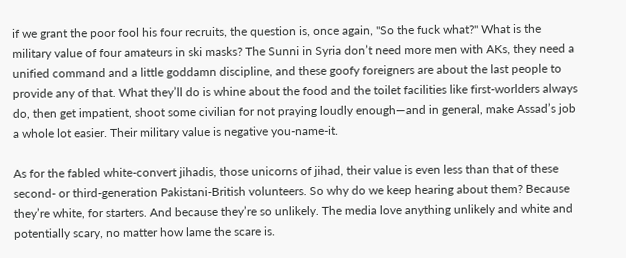if we grant the poor fool his four recruits, the question is, once again, "So the fuck what?" What is the military value of four amateurs in ski masks? The Sunni in Syria don’t need more men with AKs, they need a unified command and a little goddamn discipline, and these goofy foreigners are about the last people to provide any of that. What they’ll do is whine about the food and the toilet facilities like first-worlders always do, then get impatient, shoot some civilian for not praying loudly enough—and in general, make Assad’s job a whole lot easier. Their military value is negative you-name-it.

As for the fabled white-convert jihadis, those unicorns of jihad, their value is even less than that of these second- or third-generation Pakistani-British volunteers. So why do we keep hearing about them? Because they’re white, for starters. And because they’re so unlikely. The media love anything unlikely and white and potentially scary, no matter how lame the scare is.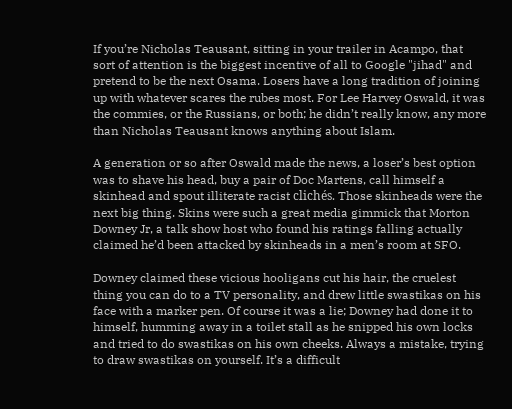If you’re Nicholas Teausant, sitting in your trailer in Acampo, that sort of attention is the biggest incentive of all to Google "jihad" and pretend to be the next Osama. Losers have a long tradition of joining up with whatever scares the rubes most. For Lee Harvey Oswald, it was the commies, or the Russians, or both; he didn’t really know, any more than Nicholas Teausant knows anything about Islam.

A generation or so after Oswald made the news, a loser’s best option was to shave his head, buy a pair of Doc Martens, call himself a skinhead and spout illiterate racist clichés. Those skinheads were the next big thing. Skins were such a great media gimmick that Morton Downey Jr, a talk show host who found his ratings falling actually claimed he’d been attacked by skinheads in a men’s room at SFO.

Downey claimed these vicious hooligans cut his hair, the cruelest thing you can do to a TV personality, and drew little swastikas on his face with a marker pen. Of course it was a lie; Downey had done it to himself, humming away in a toilet stall as he snipped his own locks and tried to do swastikas on his own cheeks. Always a mistake, trying to draw swastikas on yourself. It’s a difficult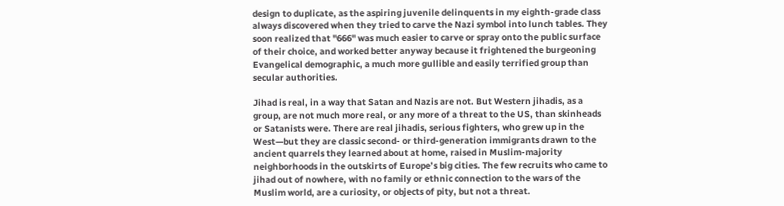design to duplicate, as the aspiring juvenile delinquents in my eighth-grade class always discovered when they tried to carve the Nazi symbol into lunch tables. They soon realized that "666" was much easier to carve or spray onto the public surface of their choice, and worked better anyway because it frightened the burgeoning Evangelical demographic, a much more gullible and easily terrified group than secular authorities.

Jihad is real, in a way that Satan and Nazis are not. But Western jihadis, as a group, are not much more real, or any more of a threat to the US, than skinheads or Satanists were. There are real jihadis, serious fighters, who grew up in the West—but they are classic second- or third-generation immigrants drawn to the ancient quarrels they learned about at home, raised in Muslim-majority neighborhoods in the outskirts of Europe’s big cities. The few recruits who came to jihad out of nowhere, with no family or ethnic connection to the wars of the Muslim world, are a curiosity, or objects of pity, but not a threat.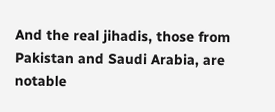And the real jihadis, those from Pakistan and Saudi Arabia, are notable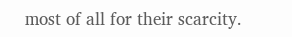most of all for their scarcity.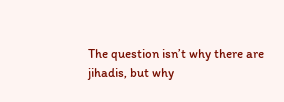The question isn’t why there are jihadis, but why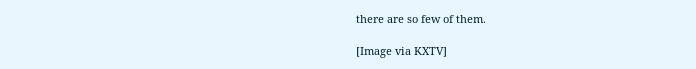there are so few of them.

[Image via KXTV]